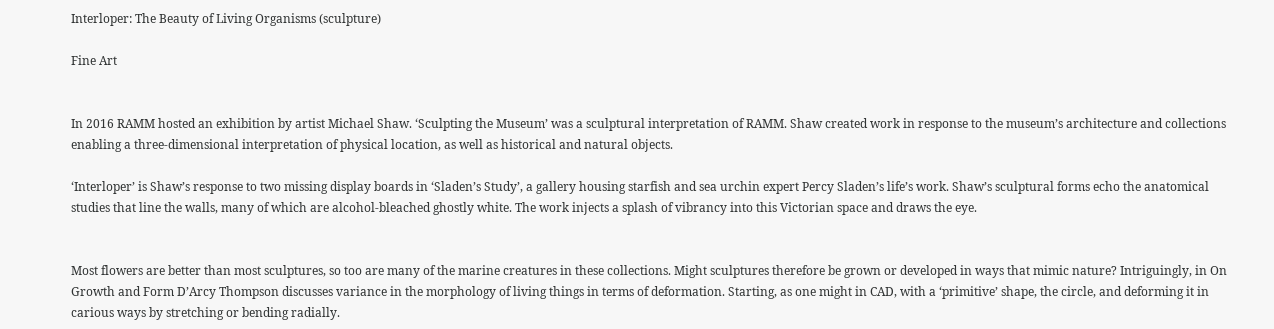Interloper: The Beauty of Living Organisms (sculpture)

Fine Art


In 2016 RAMM hosted an exhibition by artist Michael Shaw. ‘Sculpting the Museum’ was a sculptural interpretation of RAMM. Shaw created work in response to the museum’s architecture and collections enabling a three-dimensional interpretation of physical location, as well as historical and natural objects.

‘Interloper’ is Shaw’s response to two missing display boards in ‘Sladen’s Study’, a gallery housing starfish and sea urchin expert Percy Sladen’s life’s work. Shaw’s sculptural forms echo the anatomical studies that line the walls, many of which are alcohol-bleached ghostly white. The work injects a splash of vibrancy into this Victorian space and draws the eye.


Most flowers are better than most sculptures, so too are many of the marine creatures in these collections. Might sculptures therefore be grown or developed in ways that mimic nature? Intriguingly, in On Growth and Form D’Arcy Thompson discusses variance in the morphology of living things in terms of deformation. Starting, as one might in CAD, with a ‘primitive’ shape, the circle, and deforming it in carious ways by stretching or bending radially.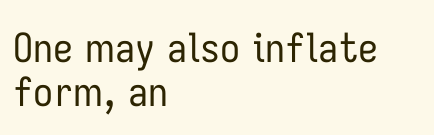One may also inflate form, an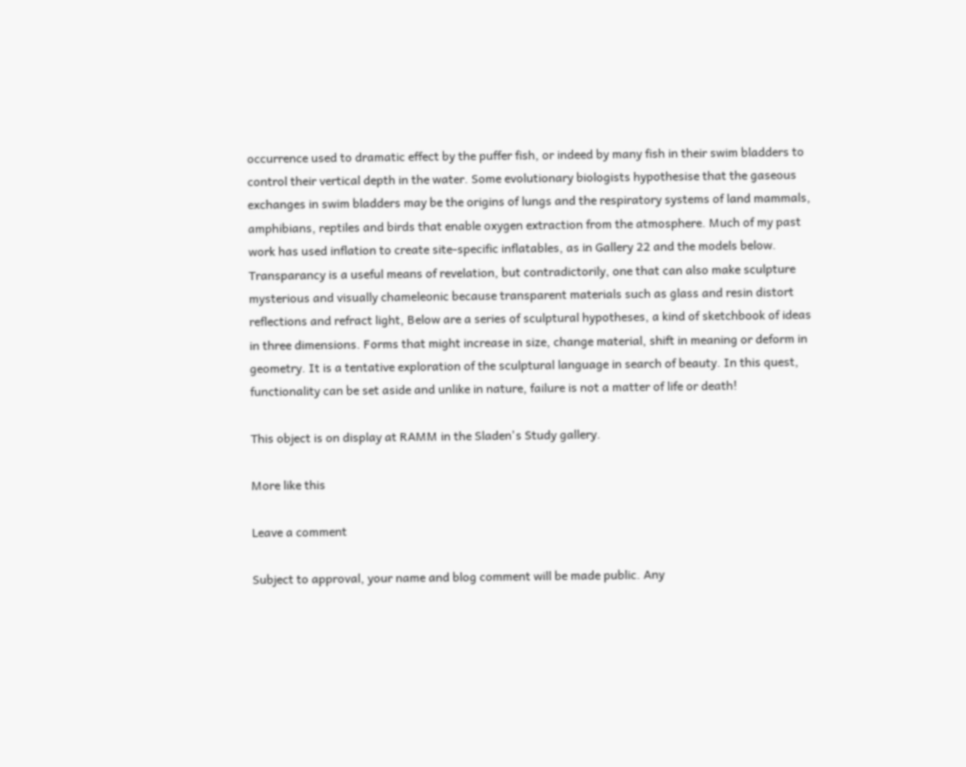occurrence used to dramatic effect by the puffer fish, or indeed by many fish in their swim bladders to control their vertical depth in the water. Some evolutionary biologists hypothesise that the gaseous exchanges in swim bladders may be the origins of lungs and the respiratory systems of land mammals, amphibians, reptiles and birds that enable oxygen extraction from the atmosphere. Much of my past work has used inflation to create site-specific inflatables, as in Gallery 22 and the models below.
Transparancy is a useful means of revelation, but contradictorily, one that can also make sculpture mysterious and visually chameleonic because transparent materials such as glass and resin distort reflections and refract light, Below are a series of sculptural hypotheses, a kind of sketchbook of ideas in three dimensions. Forms that might increase in size, change material, shift in meaning or deform in geometry. It is a tentative exploration of the sculptural language in search of beauty. In this quest, functionality can be set aside and unlike in nature, failure is not a matter of life or death!

This object is on display at RAMM in the Sladen's Study gallery.

More like this

Leave a comment

Subject to approval, your name and blog comment will be made public. Any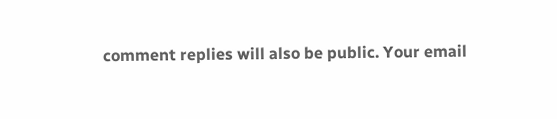comment replies will also be public. Your email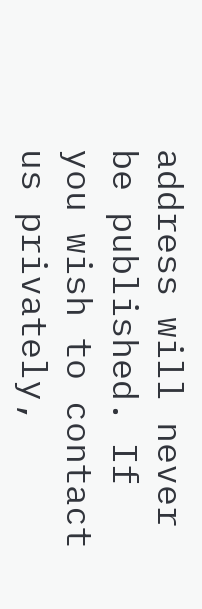address will never be published. If you wish to contact us privately,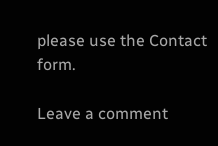please use the Contact form.

Leave a comment